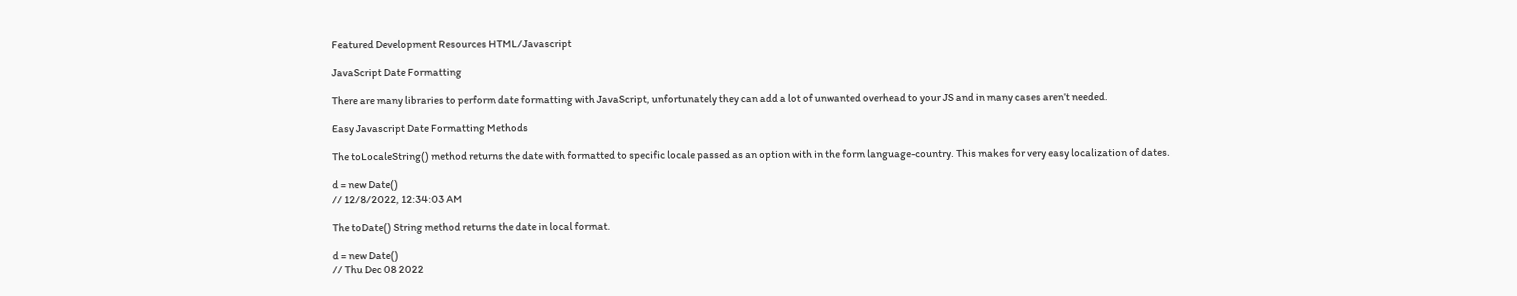Featured Development Resources HTML/Javascript

JavaScript Date Formatting

There are many libraries to perform date formatting with JavaScript, unfortunately they can add a lot of unwanted overhead to your JS and in many cases aren’t needed.

Easy Javascript Date Formatting Methods

The toLocaleString() method returns the date with formatted to specific locale passed as an option with in the form language-country. This makes for very easy localization of dates.

d = new Date()
// 12/8/2022, 12:34:03 AM

The toDate() String method returns the date in local format.

d = new Date()
// Thu Dec 08 2022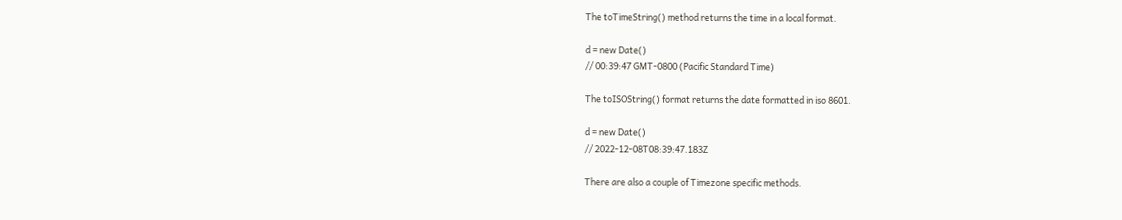The toTimeString() method returns the time in a local format.

d = new Date()
// 00:39:47 GMT-0800 (Pacific Standard Time)

The toISOString() format returns the date formatted in iso 8601.

d = new Date()
// 2022-12-08T08:39:47.183Z

There are also a couple of Timezone specific methods.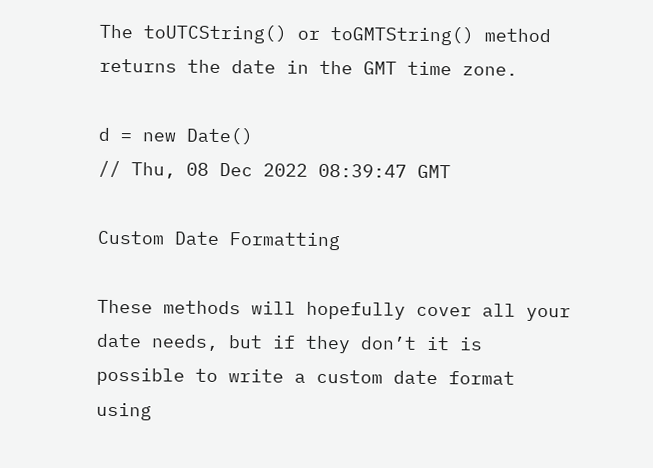The toUTCString() or toGMTString() method returns the date in the GMT time zone.

d = new Date()
// Thu, 08 Dec 2022 08:39:47 GMT

Custom Date Formatting

These methods will hopefully cover all your date needs, but if they don’t it is possible to write a custom date format using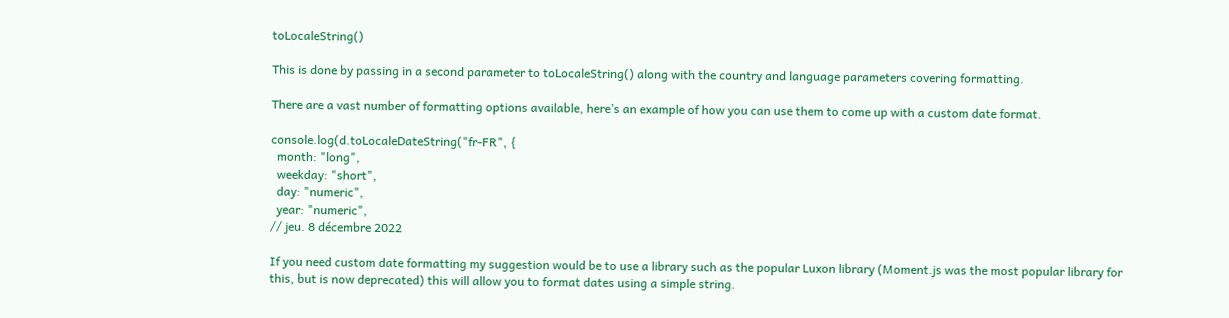toLocaleString()

This is done by passing in a second parameter to toLocaleString() along with the country and language parameters covering formatting.

There are a vast number of formatting options available, here’s an example of how you can use them to come up with a custom date format.

console.log(d.toLocaleDateString("fr-FR", {
  month: "long",
  weekday: "short",
  day: "numeric",
  year: "numeric",
// jeu. 8 décembre 2022

If you need custom date formatting my suggestion would be to use a library such as the popular Luxon library (Moment.js was the most popular library for this, but is now deprecated) this will allow you to format dates using a simple string.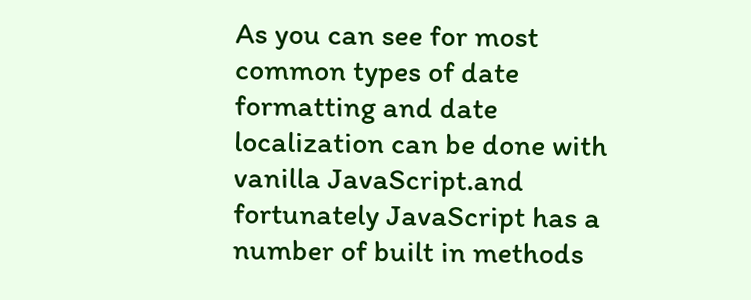As you can see for most common types of date formatting and date localization can be done with vanilla JavaScript.and fortunately JavaScript has a number of built in methods